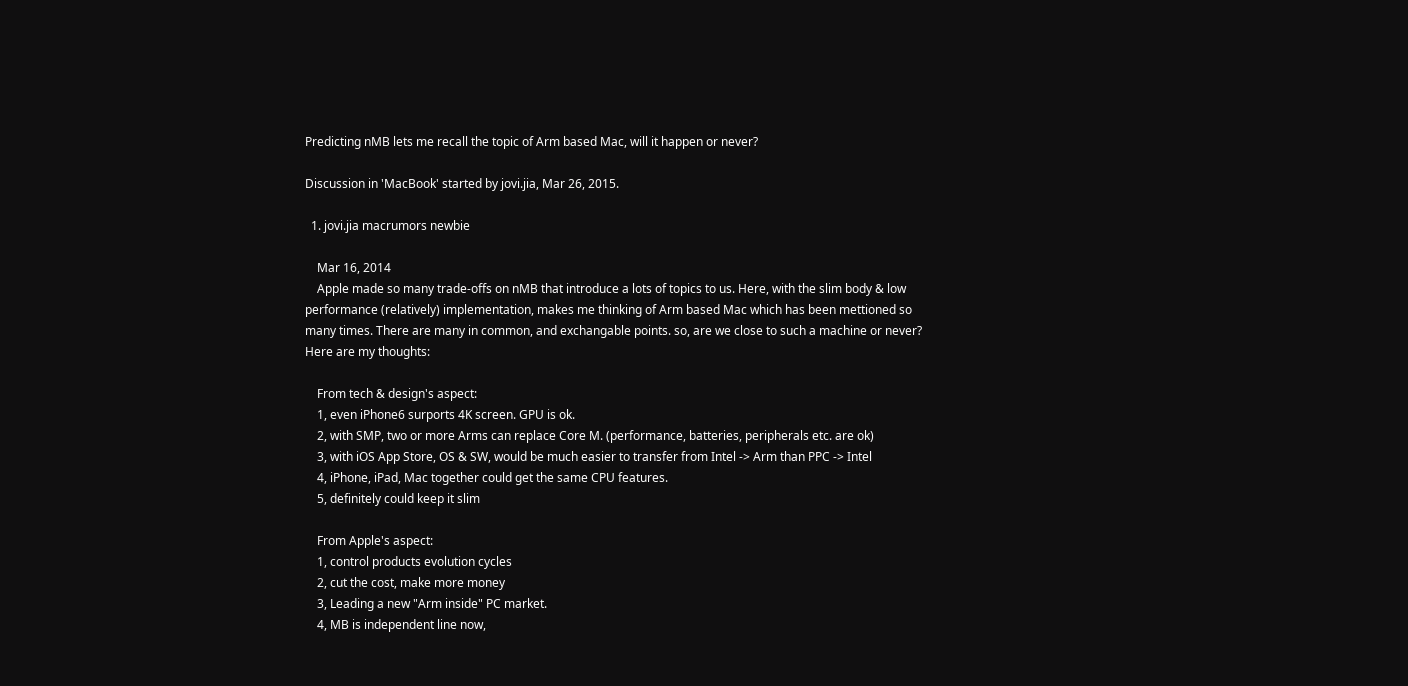Predicting nMB lets me recall the topic of Arm based Mac, will it happen or never?

Discussion in 'MacBook' started by jovi.jia, Mar 26, 2015.

  1. jovi.jia macrumors newbie

    Mar 16, 2014
    Apple made so many trade-offs on nMB that introduce a lots of topics to us. Here, with the slim body & low performance (relatively) implementation, makes me thinking of Arm based Mac which has been mettioned so many times. There are many in common, and exchangable points. so, are we close to such a machine or never? Here are my thoughts:

    From tech & design's aspect:
    1, even iPhone6 surports 4K screen. GPU is ok.
    2, with SMP, two or more Arms can replace Core M. (performance, batteries, peripherals etc. are ok)
    3, with iOS App Store, OS & SW, would be much easier to transfer from Intel -> Arm than PPC -> Intel
    4, iPhone, iPad, Mac together could get the same CPU features.
    5, definitely could keep it slim

    From Apple's aspect:
    1, control products evolution cycles
    2, cut the cost, make more money
    3, Leading a new "Arm inside" PC market.
    4, MB is independent line now,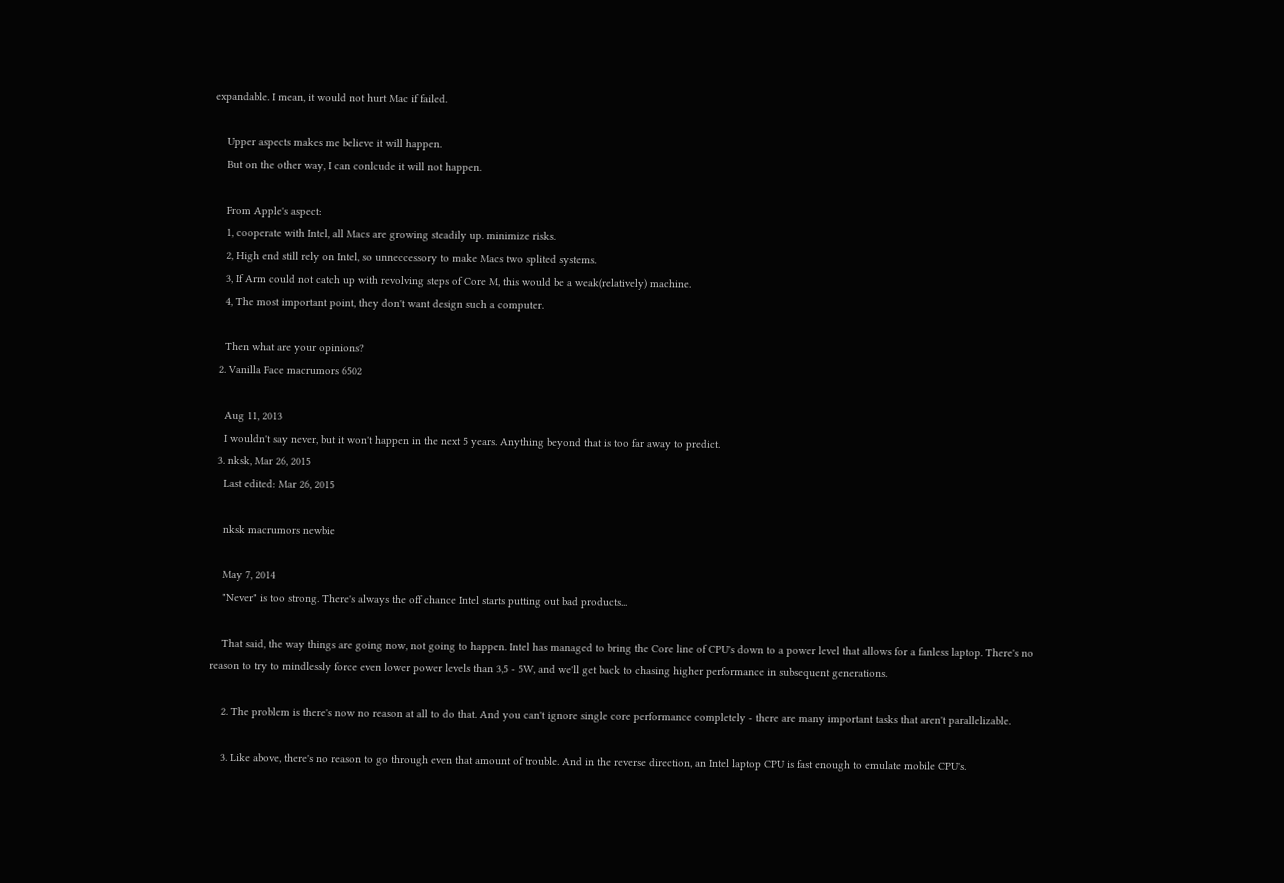expandable. I mean, it would not hurt Mac if failed.

    Upper aspects makes me believe it will happen.
    But on the other way, I can conlcude it will not happen.

    From Apple's aspect:
    1, cooperate with Intel, all Macs are growing steadily up. minimize risks.
    2, High end still rely on Intel, so unneccessory to make Macs two splited systems.
    3, If Arm could not catch up with revolving steps of Core M, this would be a weak(relatively) machine.
    4, The most important point, they don't want design such a computer.

    Then what are your opinions?
  2. Vanilla Face macrumors 6502

    Aug 11, 2013
    I wouldn't say never, but it won't happen in the next 5 years. Anything beyond that is too far away to predict.
  3. nksk, Mar 26, 2015
    Last edited: Mar 26, 2015

    nksk macrumors newbie

    May 7, 2014
    "Never" is too strong. There's always the off chance Intel starts putting out bad products...

    That said, the way things are going now, not going to happen. Intel has managed to bring the Core line of CPU's down to a power level that allows for a fanless laptop. There's no reason to try to mindlessly force even lower power levels than 3,5 - 5W, and we'll get back to chasing higher performance in subsequent generations.

    2. The problem is there's now no reason at all to do that. And you can't ignore single core performance completely - there are many important tasks that aren't parallelizable.

    3. Like above, there's no reason to go through even that amount of trouble. And in the reverse direction, an Intel laptop CPU is fast enough to emulate mobile CPU's.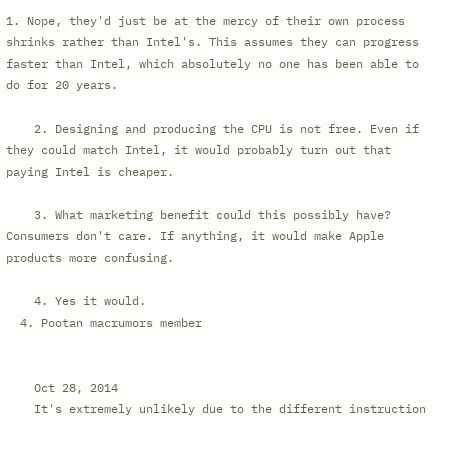1. Nope, they'd just be at the mercy of their own process shrinks rather than Intel's. This assumes they can progress faster than Intel, which absolutely no one has been able to do for 20 years.

    2. Designing and producing the CPU is not free. Even if they could match Intel, it would probably turn out that paying Intel is cheaper.

    3. What marketing benefit could this possibly have? Consumers don't care. If anything, it would make Apple products more confusing.

    4. Yes it would.
  4. Pootan macrumors member


    Oct 28, 2014
    It's extremely unlikely due to the different instruction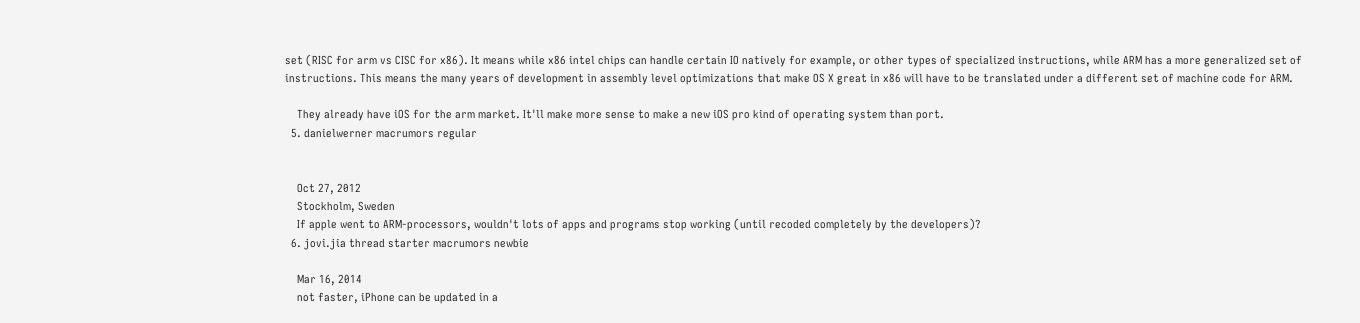set (RISC for arm vs CISC for x86). It means while x86 intel chips can handle certain IO natively for example, or other types of specialized instructions, while ARM has a more generalized set of instructions. This means the many years of development in assembly level optimizations that make OS X great in x86 will have to be translated under a different set of machine code for ARM.

    They already have iOS for the arm market. It'll make more sense to make a new iOS pro kind of operating system than port.
  5. danielwerner macrumors regular


    Oct 27, 2012
    Stockholm, Sweden
    If apple went to ARM-processors, wouldn't lots of apps and programs stop working (until recoded completely by the developers)?
  6. jovi.jia thread starter macrumors newbie

    Mar 16, 2014
    not faster, iPhone can be updated in a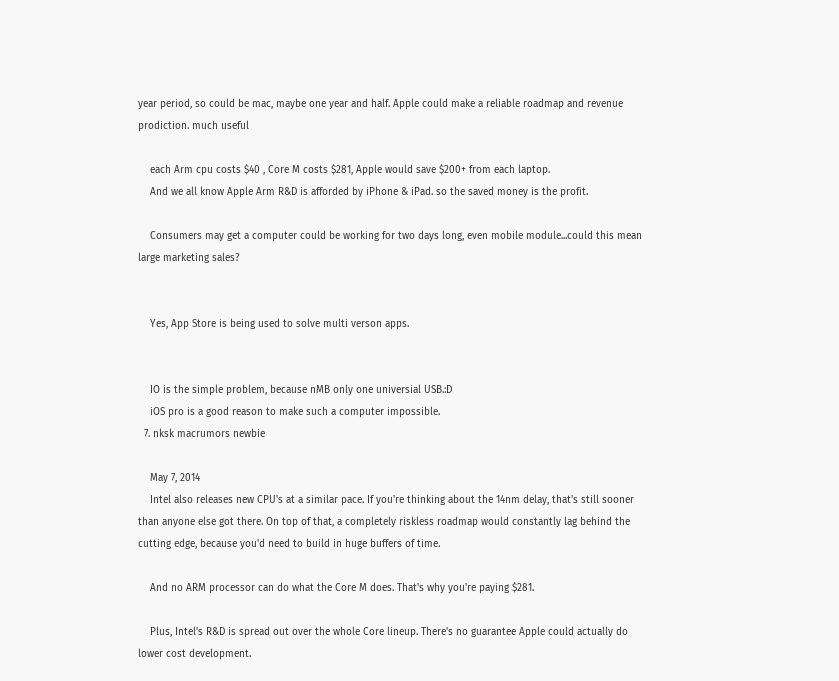year period, so could be mac, maybe one year and half. Apple could make a reliable roadmap and revenue prodiction. much useful

    each Arm cpu costs $40 , Core M costs $281, Apple would save $200+ from each laptop.
    And we all know Apple Arm R&D is afforded by iPhone & iPad. so the saved money is the profit.

    Consumers may get a computer could be working for two days long, even mobile module...could this mean large marketing sales?


    Yes, App Store is being used to solve multi verson apps.


    IO is the simple problem, because nMB only one universial USB.:D
    iOS pro is a good reason to make such a computer impossible.
  7. nksk macrumors newbie

    May 7, 2014
    Intel also releases new CPU's at a similar pace. If you're thinking about the 14nm delay, that's still sooner than anyone else got there. On top of that, a completely riskless roadmap would constantly lag behind the cutting edge, because you'd need to build in huge buffers of time.

    And no ARM processor can do what the Core M does. That's why you're paying $281.

    Plus, Intel's R&D is spread out over the whole Core lineup. There's no guarantee Apple could actually do lower cost development.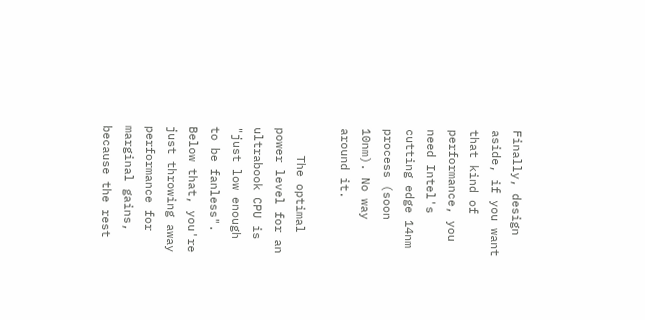Finally, design aside, if you want that kind of performance, you need Intel's cutting edge 14nm process (soon 10nm). No way around it.

    The optimal power level for an ultrabook CPU is "just low enough to be fanless". Below that, you're just throwing away performance for marginal gains, because the rest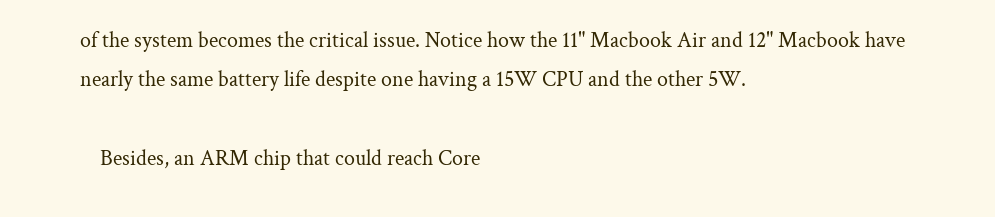of the system becomes the critical issue. Notice how the 11" Macbook Air and 12" Macbook have nearly the same battery life despite one having a 15W CPU and the other 5W.

    Besides, an ARM chip that could reach Core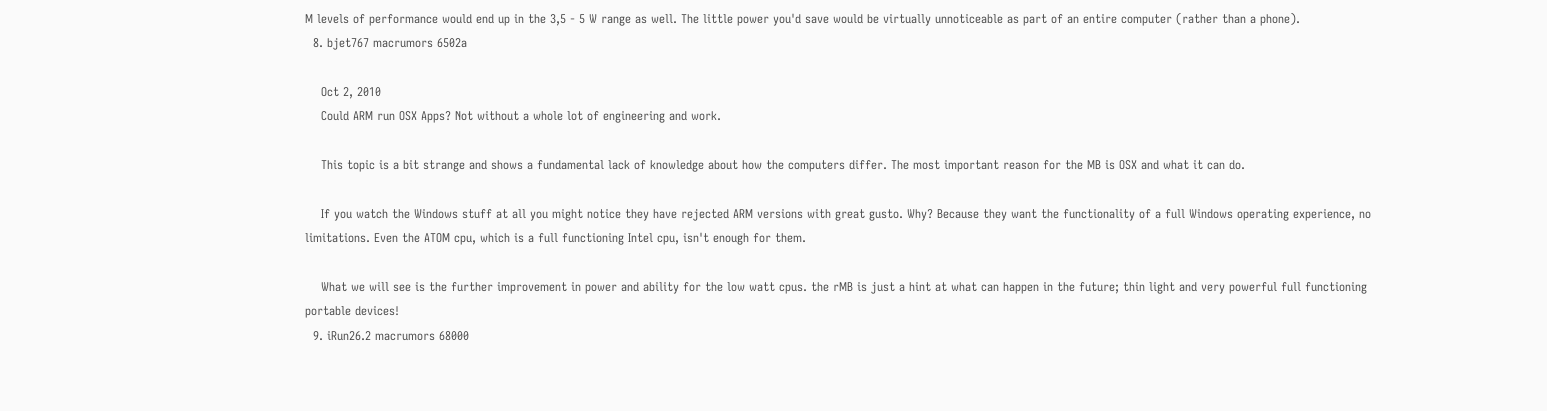M levels of performance would end up in the 3,5 - 5 W range as well. The little power you'd save would be virtually unnoticeable as part of an entire computer (rather than a phone).
  8. bjet767 macrumors 6502a

    Oct 2, 2010
    Could ARM run OSX Apps? Not without a whole lot of engineering and work.

    This topic is a bit strange and shows a fundamental lack of knowledge about how the computers differ. The most important reason for the MB is OSX and what it can do.

    If you watch the Windows stuff at all you might notice they have rejected ARM versions with great gusto. Why? Because they want the functionality of a full Windows operating experience, no limitations. Even the ATOM cpu, which is a full functioning Intel cpu, isn't enough for them.

    What we will see is the further improvement in power and ability for the low watt cpus. the rMB is just a hint at what can happen in the future; thin light and very powerful full functioning portable devices!
  9. iRun26.2 macrumors 68000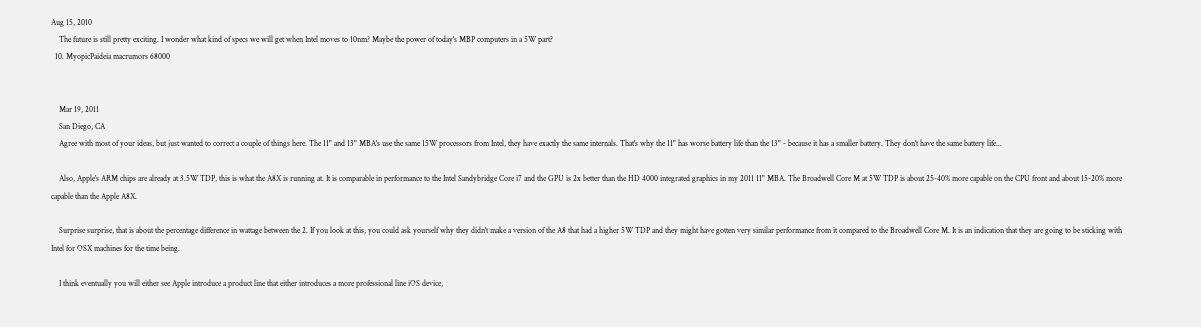Aug 15, 2010
    The future is still pretty exciting. I wonder what kind of specs we will get when Intel moves to 10nm? Maybe the power of today's MBP computers in a 5W part?
  10. MyopicPaideia macrumors 68000


    Mar 19, 2011
    San Diego, CA
    Agree with most of your ideas, but just wanted to correct a couple of things here. The 11" and 13" MBA's use the same 15W processors from Intel, they have exactly the same internals. That's why the 11" has worse battery life than the 13" - because it has a smaller battery. They don't have the same battery life...

    Also, Apple's ARM chips are already at 3.5W TDP, this is what the A8X is running at. It is comparable in performance to the Intel Sandybridge Core i7 and the GPU is 2x better than the HD 4000 integrated graphics in my 2011 11" MBA. The Broadwell Core M at 5W TDP is about 25-40% more capable on the CPU front and about 15-20% more capable than the Apple A8X.

    Surprise surprise, that is about the percentage difference in wattage between the 2. If you look at this, you could ask yourself why they didn't make a version of the A8 that had a higher 5W TDP and they might have gotten very similar performance from it compared to the Broadwell Core M. It is an indication that they are going to be sticking with Intel for OSX machines for the time being.

    I think eventually you will either see Apple introduce a product line that either introduces a more professional line iOS device,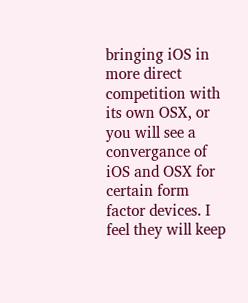bringing iOS in more direct competition with its own OSX, or you will see a convergance of iOS and OSX for certain form factor devices. I feel they will keep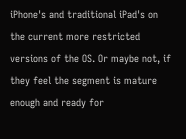iPhone's and traditional iPad's on the current more restricted versions of the OS. Or maybe not, if they feel the segment is mature enough and ready for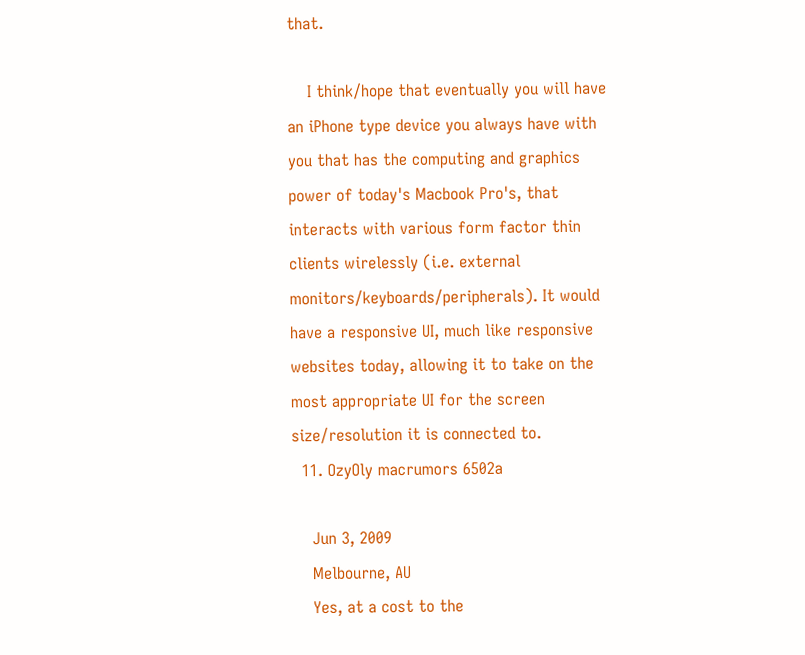that.

    I think/hope that eventually you will have an iPhone type device you always have with you that has the computing and graphics power of today's Macbook Pro's, that interacts with various form factor thin clients wirelessly (i.e. external monitors/keyboards/peripherals). It would have a responsive UI, much like responsive websites today, allowing it to take on the most appropriate UI for the screen size/resolution it is connected to.
  11. OzyOly macrumors 6502a

    Jun 3, 2009
    Melbourne, AU
    Yes, at a cost to the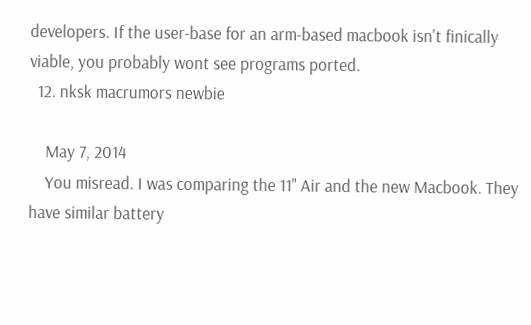developers. If the user-base for an arm-based macbook isn't finically viable, you probably wont see programs ported.
  12. nksk macrumors newbie

    May 7, 2014
    You misread. I was comparing the 11" Air and the new Macbook. They have similar battery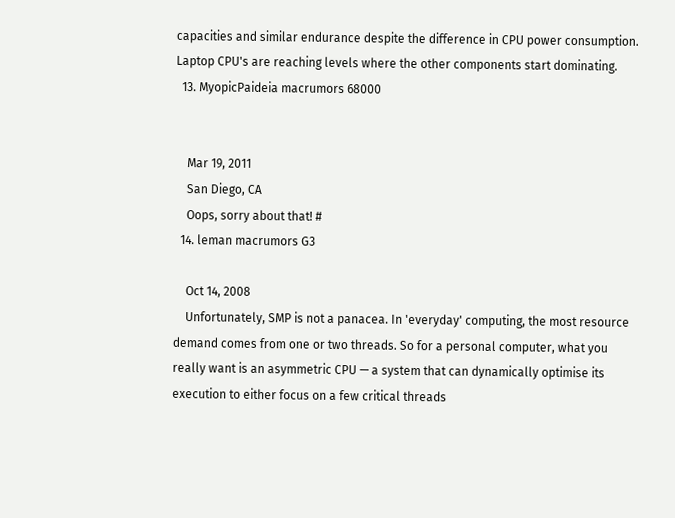capacities and similar endurance despite the difference in CPU power consumption. Laptop CPU's are reaching levels where the other components start dominating.
  13. MyopicPaideia macrumors 68000


    Mar 19, 2011
    San Diego, CA
    Oops, sorry about that! #
  14. leman macrumors G3

    Oct 14, 2008
    Unfortunately, SMP is not a panacea. In 'everyday' computing, the most resource demand comes from one or two threads. So for a personal computer, what you really want is an asymmetric CPU — a system that can dynamically optimise its execution to either focus on a few critical threads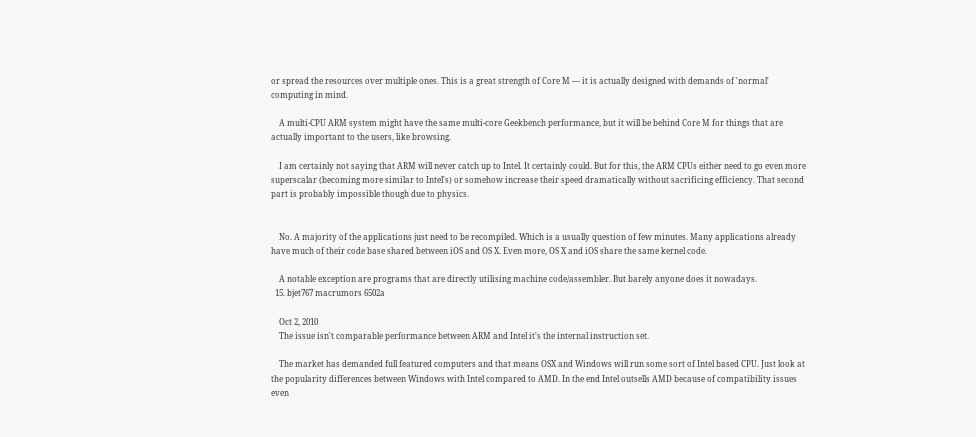or spread the resources over multiple ones. This is a great strength of Core M — it is actually designed with demands of 'normal' computing in mind.

    A multi-CPU ARM system might have the same multi-core Geekbench performance, but it will be behind Core M for things that are actually important to the users, like browsing.

    I am certainly not saying that ARM will never catch up to Intel. It certainly could. But for this, the ARM CPUs either need to go even more superscalar (becoming more similar to Intel's) or somehow increase their speed dramatically without sacrificing efficiency. That second part is probably impossible though due to physics.


    No. A majority of the applications just need to be recompiled. Which is a usually question of few minutes. Many applications already have much of their code base shared between iOS and OS X. Even more, OS X and iOS share the same kernel code.

    A notable exception are programs that are directly utilising machine code/assembler. But barely anyone does it nowadays.
  15. bjet767 macrumors 6502a

    Oct 2, 2010
    The issue isn't comparable performance between ARM and Intel it's the internal instruction set.

    The market has demanded full featured computers and that means OSX and Windows will run some sort of Intel based CPU. Just look at the popularity differences between Windows with Intel compared to AMD. In the end Intel outsells AMD because of compatibility issues even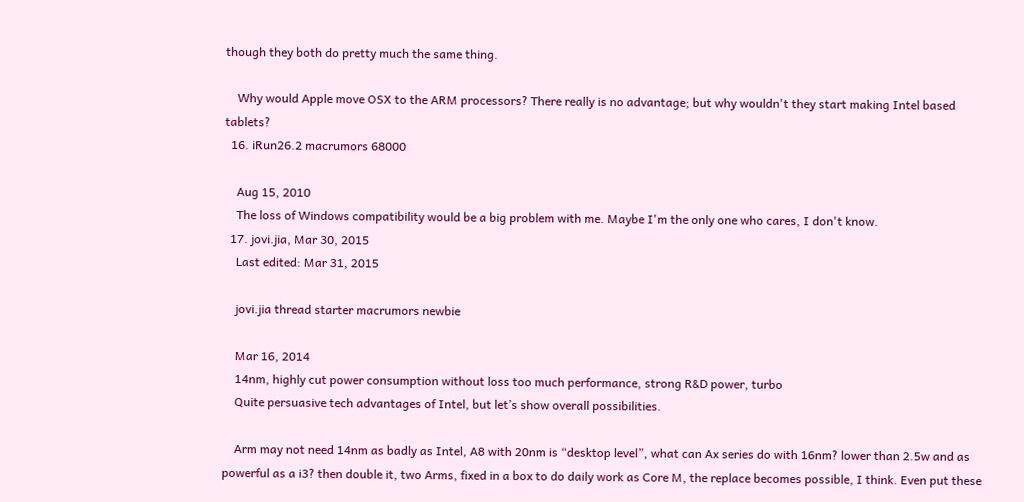though they both do pretty much the same thing.

    Why would Apple move OSX to the ARM processors? There really is no advantage; but why wouldn't they start making Intel based tablets?
  16. iRun26.2 macrumors 68000

    Aug 15, 2010
    The loss of Windows compatibility would be a big problem with me. Maybe I'm the only one who cares, I don't know.
  17. jovi.jia, Mar 30, 2015
    Last edited: Mar 31, 2015

    jovi.jia thread starter macrumors newbie

    Mar 16, 2014
    14nm, highly cut power consumption without loss too much performance, strong R&D power, turbo
    Quite persuasive tech advantages of Intel, but let’s show overall possibilities.

    Arm may not need 14nm as badly as Intel, A8 with 20nm is “desktop level”, what can Ax series do with 16nm? lower than 2.5w and as powerful as a i3? then double it, two Arms, fixed in a box to do daily work as Core M, the replace becomes possible, I think. Even put these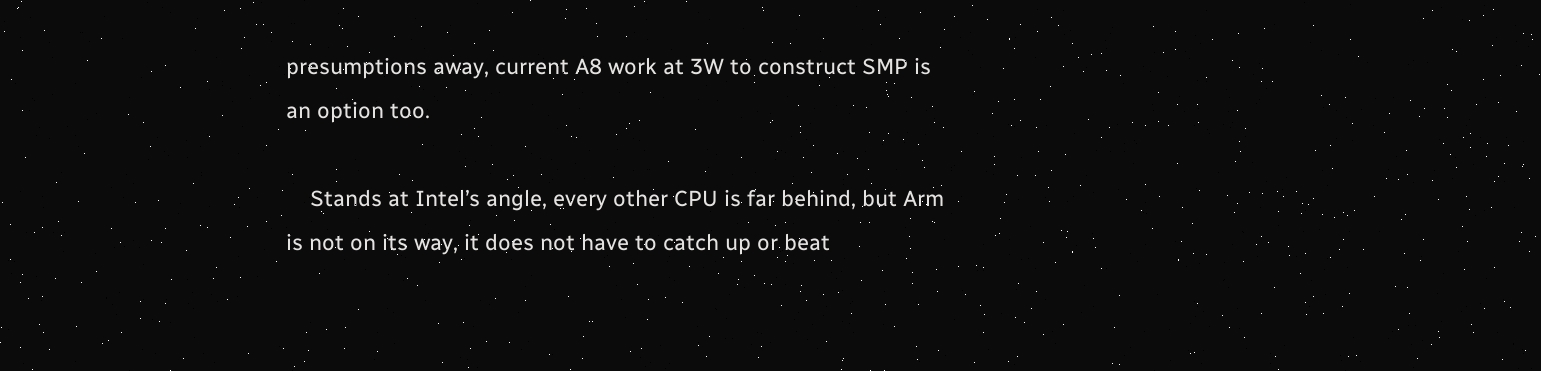presumptions away, current A8 work at 3W to construct SMP is an option too.

    Stands at Intel’s angle, every other CPU is far behind, but Arm is not on its way, it does not have to catch up or beat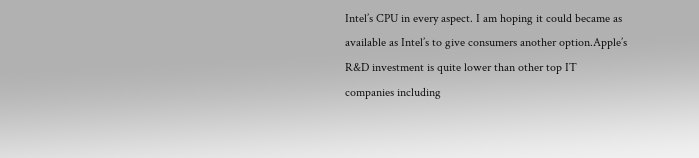Intel’s CPU in every aspect. I am hoping it could became as available as Intel’s to give consumers another option.Apple’s R&D investment is quite lower than other top IT companies including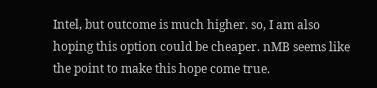Intel, but outcome is much higher. so, I am also hoping this option could be cheaper. nMB seems like the point to make this hope come true.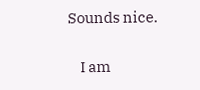Sounds nice.


    I am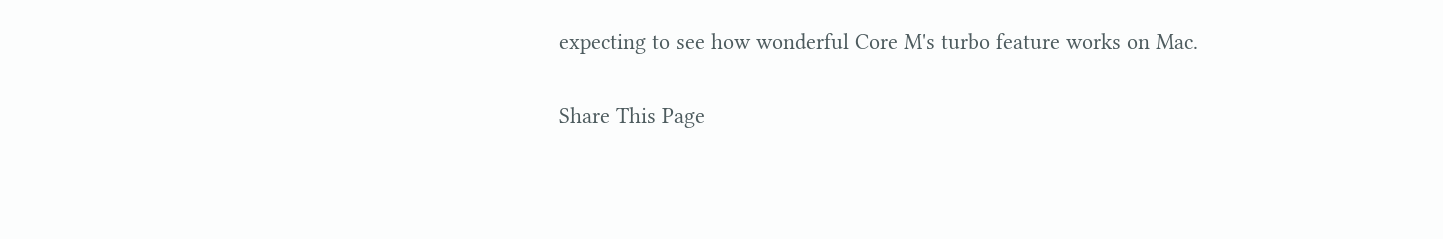expecting to see how wonderful Core M's turbo feature works on Mac.

Share This Page